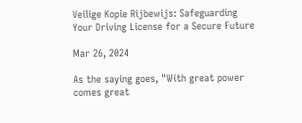Veilige Kopie Rijbewijs: Safeguarding Your Driving License for a Secure Future

Mar 26, 2024

As the saying goes, "With great power comes great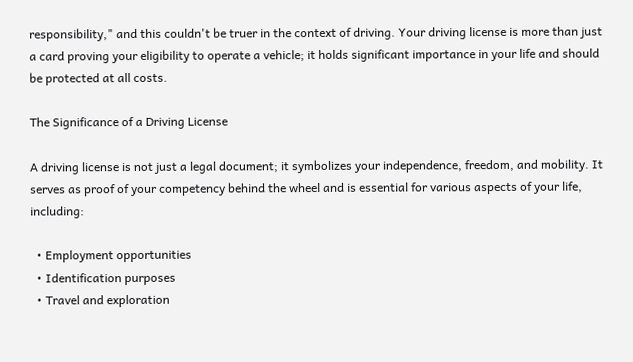responsibility," and this couldn't be truer in the context of driving. Your driving license is more than just a card proving your eligibility to operate a vehicle; it holds significant importance in your life and should be protected at all costs.

The Significance of a Driving License

A driving license is not just a legal document; it symbolizes your independence, freedom, and mobility. It serves as proof of your competency behind the wheel and is essential for various aspects of your life, including:

  • Employment opportunities
  • Identification purposes
  • Travel and exploration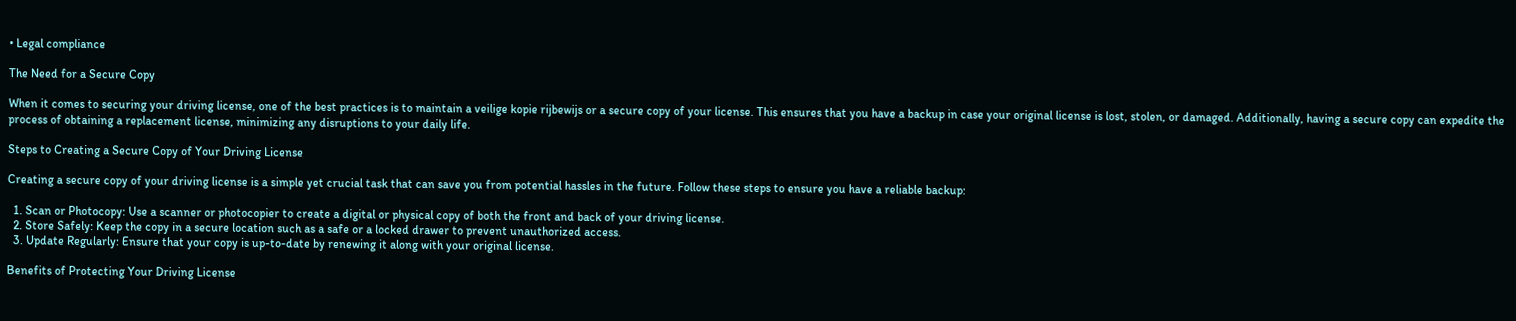• Legal compliance

The Need for a Secure Copy

When it comes to securing your driving license, one of the best practices is to maintain a veilige kopie rijbewijs or a secure copy of your license. This ensures that you have a backup in case your original license is lost, stolen, or damaged. Additionally, having a secure copy can expedite the process of obtaining a replacement license, minimizing any disruptions to your daily life.

Steps to Creating a Secure Copy of Your Driving License

Creating a secure copy of your driving license is a simple yet crucial task that can save you from potential hassles in the future. Follow these steps to ensure you have a reliable backup:

  1. Scan or Photocopy: Use a scanner or photocopier to create a digital or physical copy of both the front and back of your driving license.
  2. Store Safely: Keep the copy in a secure location such as a safe or a locked drawer to prevent unauthorized access.
  3. Update Regularly: Ensure that your copy is up-to-date by renewing it along with your original license.

Benefits of Protecting Your Driving License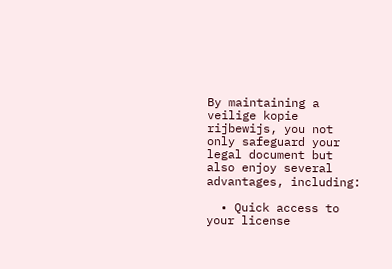By maintaining a veilige kopie rijbewijs, you not only safeguard your legal document but also enjoy several advantages, including:

  • Quick access to your license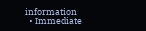information
  • Immediate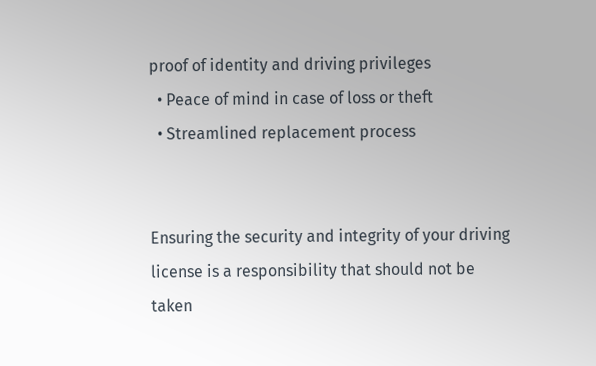proof of identity and driving privileges
  • Peace of mind in case of loss or theft
  • Streamlined replacement process


Ensuring the security and integrity of your driving license is a responsibility that should not be taken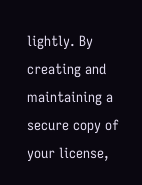lightly. By creating and maintaining a secure copy of your license,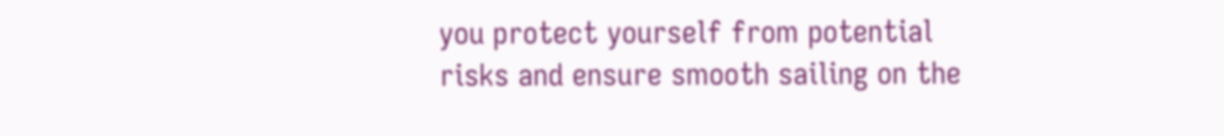you protect yourself from potential risks and ensure smooth sailing on the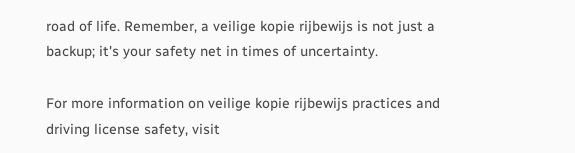road of life. Remember, a veilige kopie rijbewijs is not just a backup; it's your safety net in times of uncertainty.

For more information on veilige kopie rijbewijs practices and driving license safety, visit